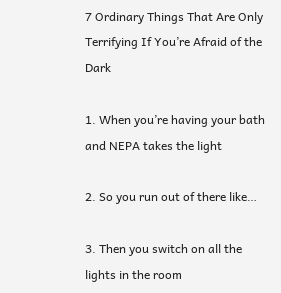7 Ordinary Things That Are Only Terrifying If You’re Afraid of the Dark

1. When you’re having your bath and NEPA takes the light

2. So you run out of there like…

3. Then you switch on all the lights in the room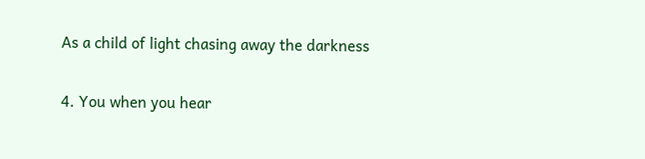As a child of light chasing away the darkness

4. You when you hear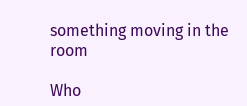something moving in the room

Who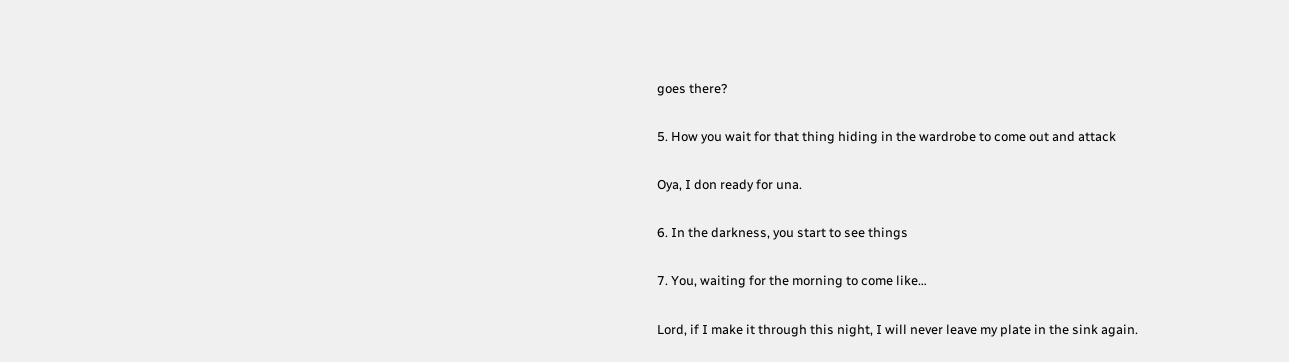goes there?

5. How you wait for that thing hiding in the wardrobe to come out and attack

Oya, I don ready for una.

6. In the darkness, you start to see things

7. You, waiting for the morning to come like…

Lord, if I make it through this night, I will never leave my plate in the sink again.